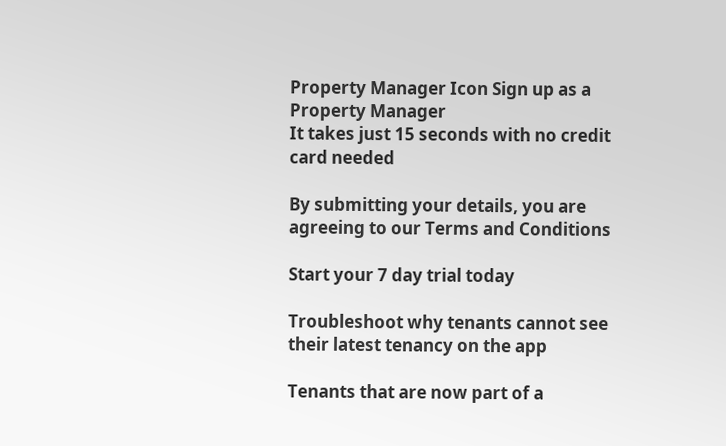Property Manager Icon Sign up as a
Property Manager
It takes just 15 seconds with no credit card needed

By submitting your details, you are agreeing to our Terms and Conditions

Start your 7 day trial today

Troubleshoot why tenants cannot see their latest tenancy on the app

Tenants that are now part of a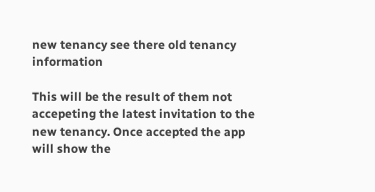new tenancy see there old tenancy information

This will be the result of them not accepeting the latest invitation to the new tenancy. Once accepted the app will show the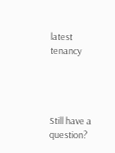latest tenancy




Still have a question?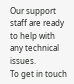Our support staff are ready to help with any technical issues.
To get in touch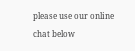please use our online chat below